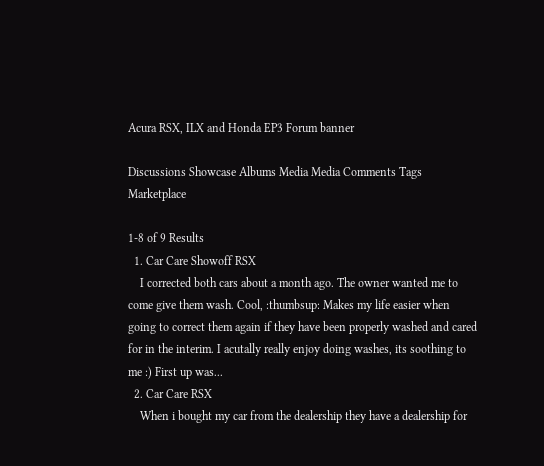Acura RSX, ILX and Honda EP3 Forum banner

Discussions Showcase Albums Media Media Comments Tags Marketplace

1-8 of 9 Results
  1. Car Care Showoff RSX
    I corrected both cars about a month ago. The owner wanted me to come give them wash. Cool, :thumbsup: Makes my life easier when going to correct them again if they have been properly washed and cared for in the interim. I acutally really enjoy doing washes, its soothing to me :) First up was...
  2. Car Care RSX
    When i bought my car from the dealership they have a dealership for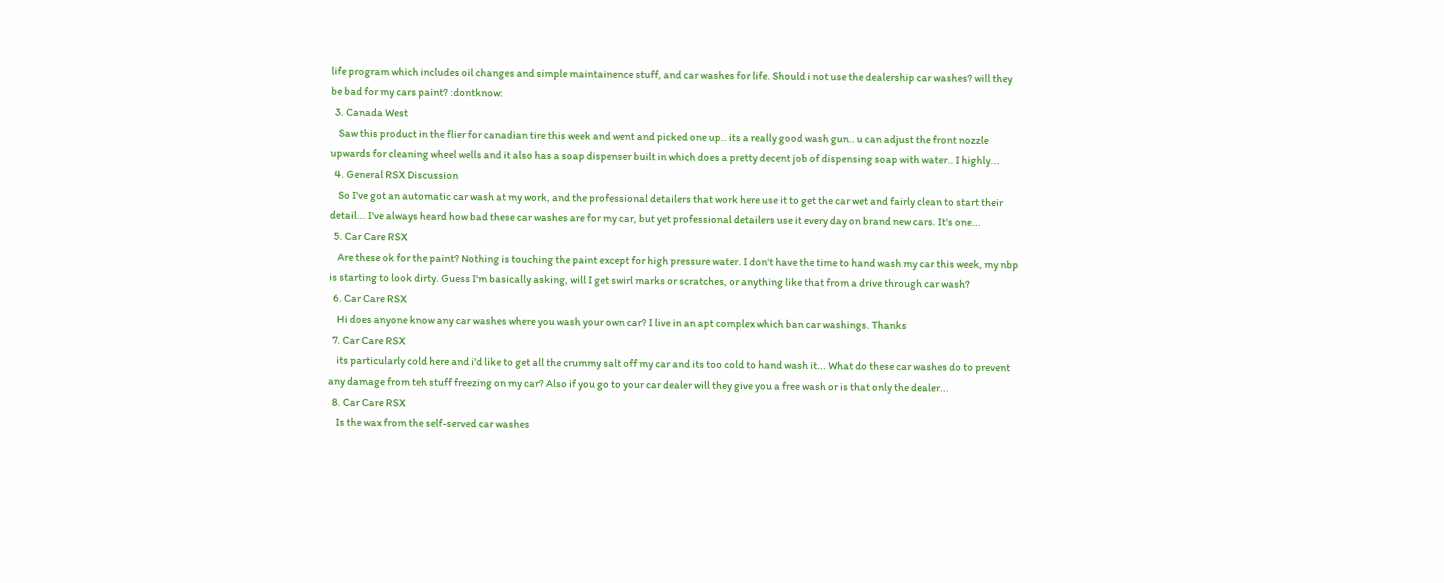life program which includes oil changes and simple maintainence stuff, and car washes for life. Should i not use the dealership car washes? will they be bad for my cars paint? :dontknow:
  3. Canada West
    Saw this product in the flier for canadian tire this week and went and picked one up.. its a really good wash gun.. u can adjust the front nozzle upwards for cleaning wheel wells and it also has a soap dispenser built in which does a pretty decent job of dispensing soap with water.. I highly...
  4. General RSX Discussion
    So I've got an automatic car wash at my work, and the professional detailers that work here use it to get the car wet and fairly clean to start their detail... I've always heard how bad these car washes are for my car, but yet professional detailers use it every day on brand new cars. It's one...
  5. Car Care RSX
    Are these ok for the paint? Nothing is touching the paint except for high pressure water. I don't have the time to hand wash my car this week, my nbp is starting to look dirty. Guess I'm basically asking, will I get swirl marks or scratches, or anything like that from a drive through car wash?
  6. Car Care RSX
    Hi does anyone know any car washes where you wash your own car? I live in an apt complex which ban car washings. Thanks
  7. Car Care RSX
    its particularly cold here and i'd like to get all the crummy salt off my car and its too cold to hand wash it... What do these car washes do to prevent any damage from teh stuff freezing on my car? Also if you go to your car dealer will they give you a free wash or is that only the dealer...
  8. Car Care RSX
    Is the wax from the self-served car washes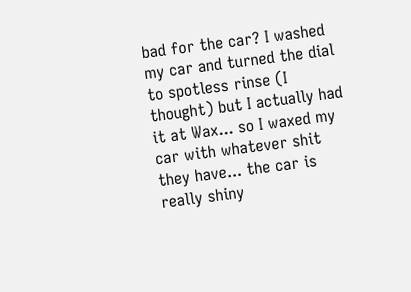bad for the car? I washed my car and turned the dial to spotless rinse (I thought) but I actually had it at Wax... so I waxed my car with whatever shit they have... the car is really shiny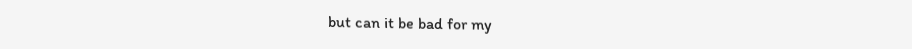but can it be bad for my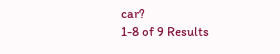car?
1-8 of 9 Results